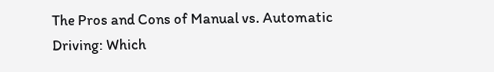The Pros and Cons of Manual vs. Automatic Driving: Which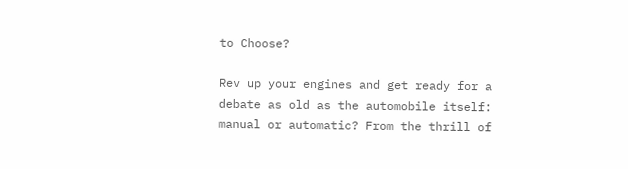to Choose?

Rev up your engines and get ready for a debate as old as the automobile itself: manual or automatic? From the thrill of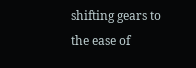shifting gears to the ease of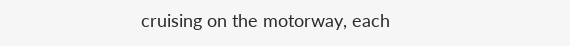cruising on the motorway, each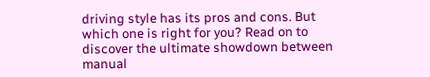driving style has its pros and cons. But which one is right for you? Read on to discover the ultimate showdown between manual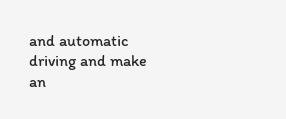and automatic driving and make an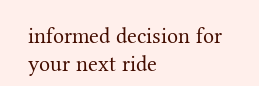informed decision for your next ride